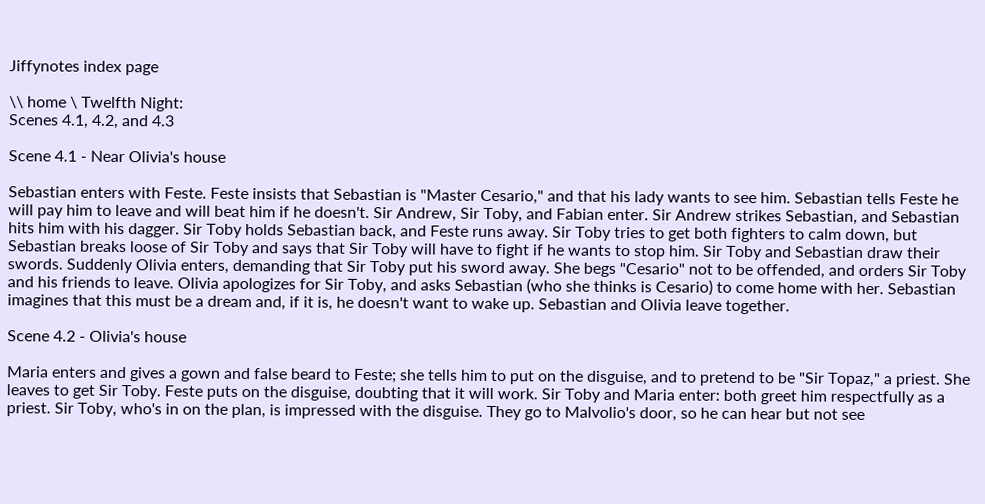Jiffynotes index page

\\ home \ Twelfth Night:
Scenes 4.1, 4.2, and 4.3

Scene 4.1 - Near Olivia's house

Sebastian enters with Feste. Feste insists that Sebastian is "Master Cesario," and that his lady wants to see him. Sebastian tells Feste he will pay him to leave and will beat him if he doesn't. Sir Andrew, Sir Toby, and Fabian enter. Sir Andrew strikes Sebastian, and Sebastian hits him with his dagger. Sir Toby holds Sebastian back, and Feste runs away. Sir Toby tries to get both fighters to calm down, but Sebastian breaks loose of Sir Toby and says that Sir Toby will have to fight if he wants to stop him. Sir Toby and Sebastian draw their swords. Suddenly Olivia enters, demanding that Sir Toby put his sword away. She begs "Cesario" not to be offended, and orders Sir Toby and his friends to leave. Olivia apologizes for Sir Toby, and asks Sebastian (who she thinks is Cesario) to come home with her. Sebastian imagines that this must be a dream and, if it is, he doesn't want to wake up. Sebastian and Olivia leave together.

Scene 4.2 - Olivia's house

Maria enters and gives a gown and false beard to Feste; she tells him to put on the disguise, and to pretend to be "Sir Topaz," a priest. She leaves to get Sir Toby. Feste puts on the disguise, doubting that it will work. Sir Toby and Maria enter: both greet him respectfully as a priest. Sir Toby, who's in on the plan, is impressed with the disguise. They go to Malvolio's door, so he can hear but not see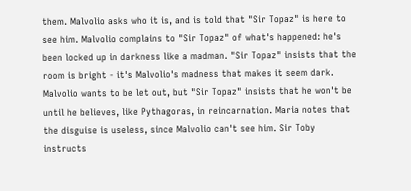them. Malvolio asks who it is, and is told that "Sir Topaz" is here to see him. Malvolio complains to "Sir Topaz" of what's happened: he's been locked up in darkness like a madman. "Sir Topaz" insists that the room is bright - it's Malvolio's madness that makes it seem dark. Malvolio wants to be let out, but "Sir Topaz" insists that he won't be until he believes, like Pythagoras, in reincarnation. Maria notes that the disguise is useless, since Malvolio can't see him. Sir Toby instructs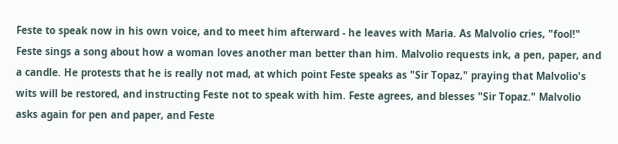Feste to speak now in his own voice, and to meet him afterward - he leaves with Maria. As Malvolio cries, "fool!" Feste sings a song about how a woman loves another man better than him. Malvolio requests ink, a pen, paper, and a candle. He protests that he is really not mad, at which point Feste speaks as "Sir Topaz," praying that Malvolio's wits will be restored, and instructing Feste not to speak with him. Feste agrees, and blesses "Sir Topaz." Malvolio asks again for pen and paper, and Feste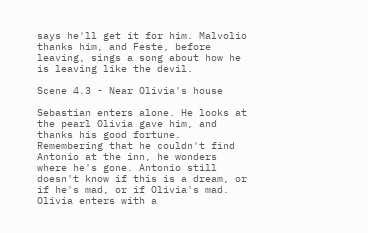says he'll get it for him. Malvolio thanks him, and Feste, before leaving, sings a song about how he is leaving like the devil.

Scene 4.3 - Near Olivia's house

Sebastian enters alone. He looks at the pearl Olivia gave him, and thanks his good fortune. Remembering that he couldn't find Antonio at the inn, he wonders where he's gone. Antonio still doesn't know if this is a dream, or if he's mad, or if Olivia's mad. Olivia enters with a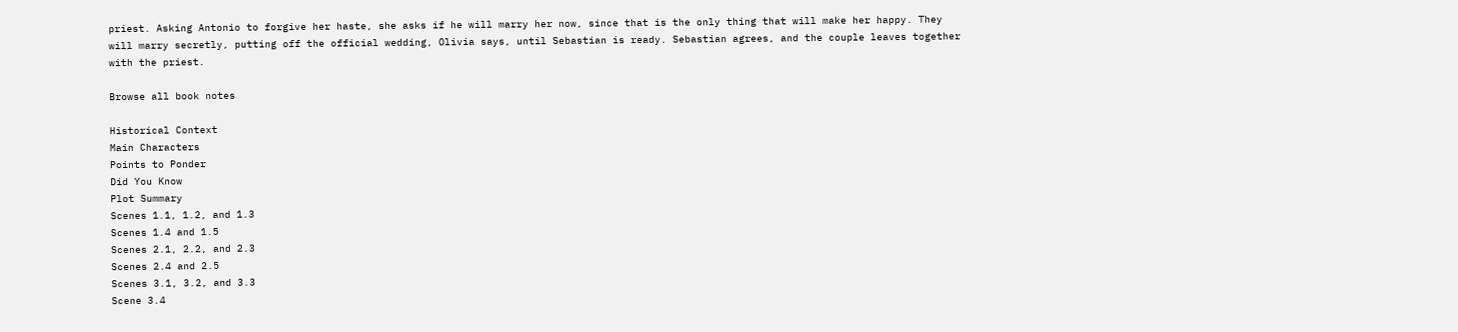priest. Asking Antonio to forgive her haste, she asks if he will marry her now, since that is the only thing that will make her happy. They will marry secretly, putting off the official wedding, Olivia says, until Sebastian is ready. Sebastian agrees, and the couple leaves together with the priest.

Browse all book notes

Historical Context
Main Characters
Points to Ponder
Did You Know
Plot Summary
Scenes 1.1, 1.2, and 1.3
Scenes 1.4 and 1.5
Scenes 2.1, 2.2, and 2.3
Scenes 2.4 and 2.5
Scenes 3.1, 3.2, and 3.3
Scene 3.4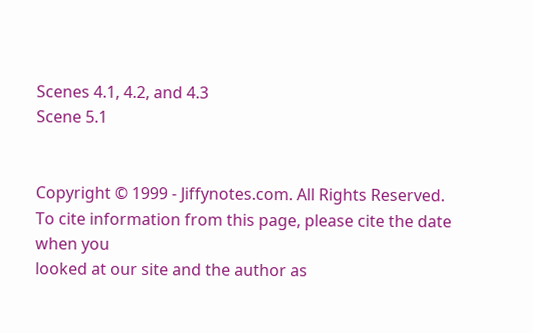Scenes 4.1, 4.2, and 4.3
Scene 5.1


Copyright © 1999 - Jiffynotes.com. All Rights Reserved.
To cite information from this page, please cite the date when you
looked at our site and the author as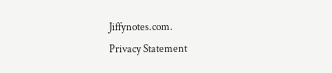Jiffynotes.com.
Privacy Statement